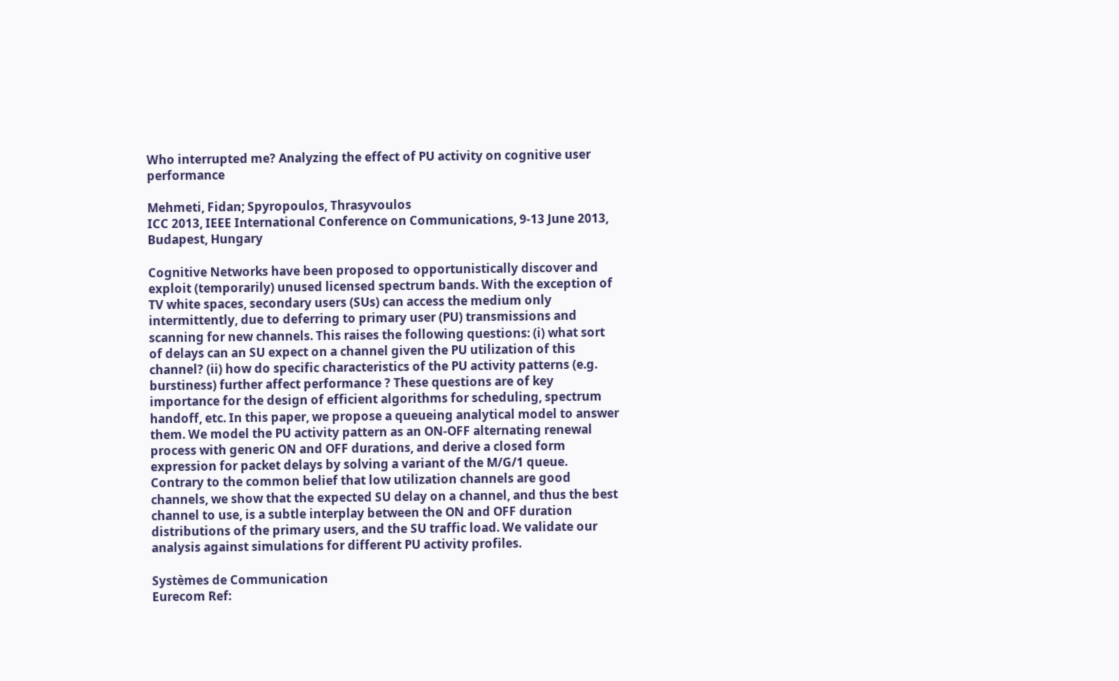Who interrupted me? Analyzing the effect of PU activity on cognitive user performance

Mehmeti, Fidan; Spyropoulos, Thrasyvoulos
ICC 2013, IEEE International Conference on Communications, 9-13 June 2013, Budapest, Hungary

Cognitive Networks have been proposed to opportunistically discover and exploit (temporarily) unused licensed spectrum bands. With the exception of TV white spaces, secondary users (SUs) can access the medium only intermittently, due to deferring to primary user (PU) transmissions and scanning for new channels. This raises the following questions: (i) what sort of delays can an SU expect on a channel given the PU utilization of this channel? (ii) how do specific characteristics of the PU activity patterns (e.g. burstiness) further affect performance ? These questions are of key importance for the design of efficient algorithms for scheduling, spectrum handoff, etc. In this paper, we propose a queueing analytical model to answer them. We model the PU activity pattern as an ON-OFF alternating renewal process with generic ON and OFF durations, and derive a closed form expression for packet delays by solving a variant of the M/G/1 queue. Contrary to the common belief that low utilization channels are good channels, we show that the expected SU delay on a channel, and thus the best channel to use, is a subtle interplay between the ON and OFF duration distributions of the primary users, and the SU traffic load. We validate our analysis against simulations for different PU activity profiles.

Systèmes de Communication
Eurecom Ref: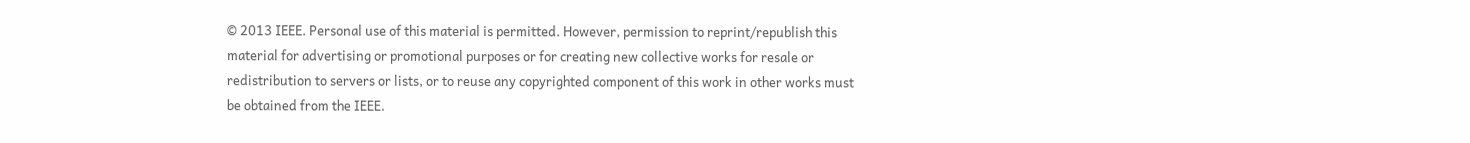© 2013 IEEE. Personal use of this material is permitted. However, permission to reprint/republish this material for advertising or promotional purposes or for creating new collective works for resale or redistribution to servers or lists, or to reuse any copyrighted component of this work in other works must be obtained from the IEEE.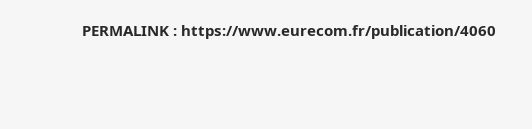PERMALINK : https://www.eurecom.fr/publication/4060